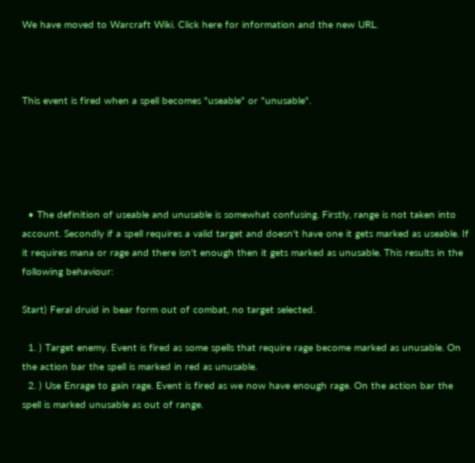We have moved to Warcraft Wiki. Click here for information and the new URL.



This event is fired when a spell becomes "useable" or "unusable".





  • The definition of useable and unusable is somewhat confusing. Firstly, range is not taken into account. Secondly if a spell requires a valid target and doesn't have one it gets marked as useable. If it requires mana or rage and there isn't enough then it gets marked as unusable. This results in the following behaviour:

Start) Feral druid in bear form out of combat, no target selected.

  1. ) Target enemy. Event is fired as some spells that require rage become marked as unusable. On the action bar the spell is marked in red as unusable.
  2. ) Use Enrage to gain rage. Event is fired as we now have enough rage. On the action bar the spell is marked unusable as out of range.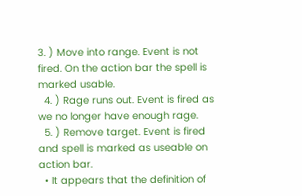3. ) Move into range. Event is not fired. On the action bar the spell is marked usable.
  4. ) Rage runs out. Event is fired as we no longer have enough rage.
  5. ) Remove target. Event is fired and spell is marked as useable on action bar.
  • It appears that the definition of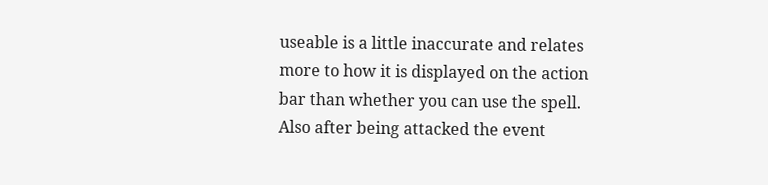useable is a little inaccurate and relates more to how it is displayed on the action bar than whether you can use the spell. Also after being attacked the event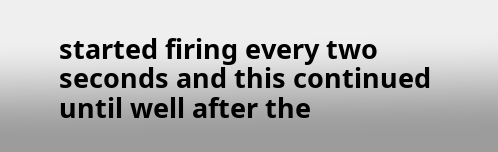started firing every two seconds and this continued until well after the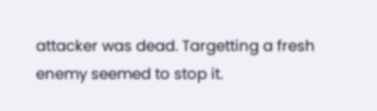attacker was dead. Targetting a fresh enemy seemed to stop it.